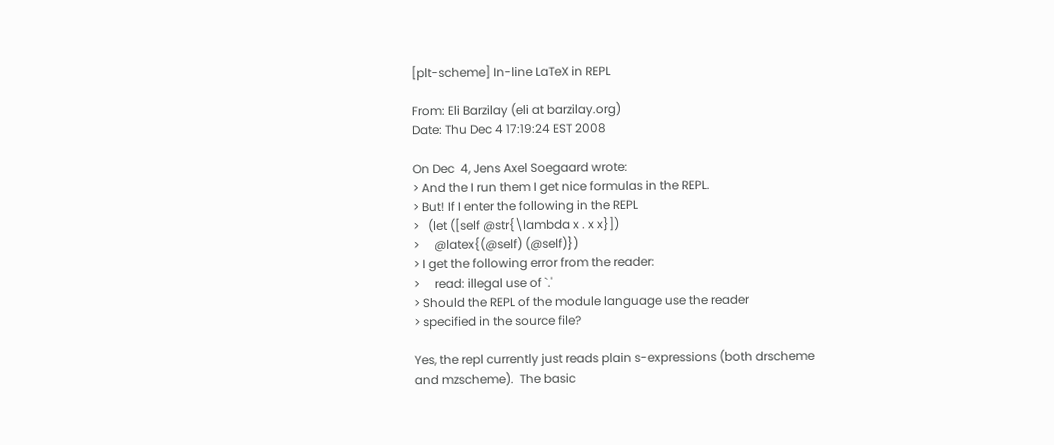[plt-scheme] In-line LaTeX in REPL

From: Eli Barzilay (eli at barzilay.org)
Date: Thu Dec 4 17:19:24 EST 2008

On Dec  4, Jens Axel Soegaard wrote:
> And the I run them I get nice formulas in the REPL.
> But! If I enter the following in the REPL
>   (let ([self @str{\lambda x . x x}])
>     @latex{(@self) (@self)})
> I get the following error from the reader:
>     read: illegal use of `.'
> Should the REPL of the module language use the reader
> specified in the source file?

Yes, the repl currently just reads plain s-expressions (both drscheme
and mzscheme).  The basic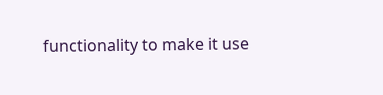functionality to make it use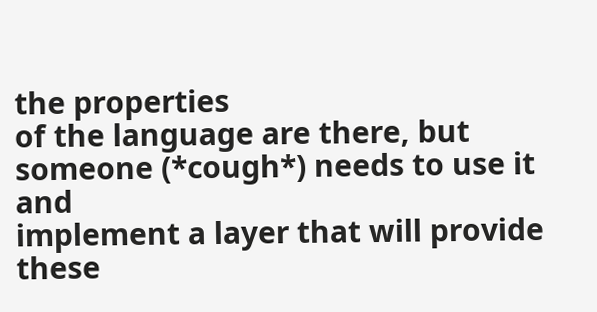the properties
of the language are there, but someone (*cough*) needs to use it and
implement a layer that will provide these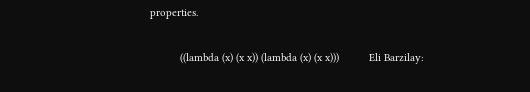properties.

          ((lambda (x) (x x)) (lambda (x) (x x)))          Eli Barzilay: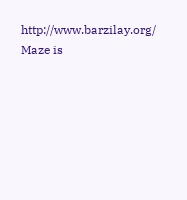http://www.barzilay.org/                 Maze is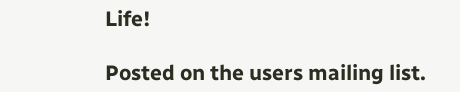Life!

Posted on the users mailing list.